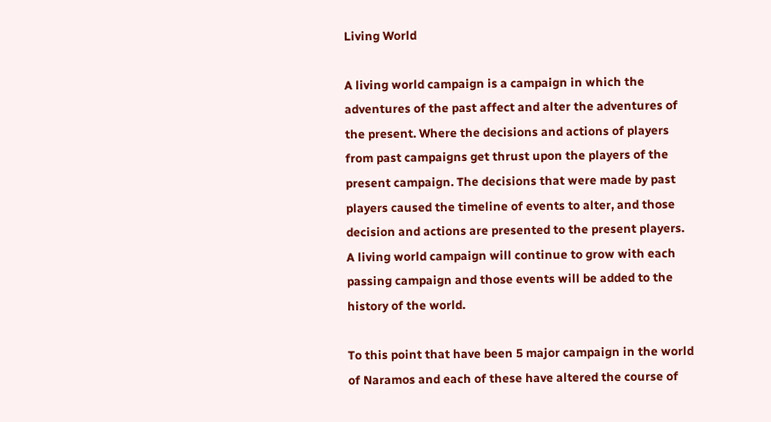Living World

A living world campaign is a campaign in which the adventures of the past affect and alter the adventures of the present. Where the decisions and actions of players from past campaigns get thrust upon the players of the present campaign. The decisions that were made by past players caused the timeline of events to alter, and those decision and actions are presented to the present players. A living world campaign will continue to grow with each passing campaign and those events will be added to the history of the world.

To this point that have been 5 major campaign in the world of Naramos and each of these have altered the course of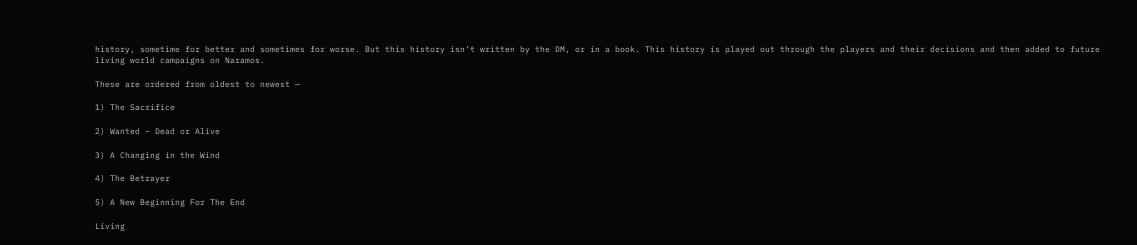history, sometime for better and sometimes for worse. But this history isn’t written by the DM, or in a book. This history is played out through the players and their decisions and then added to future living world campaigns on Naramos.

These are ordered from oldest to newest —

1) The Sacrifice

2) Wanted – Dead or Alive

3) A Changing in the Wind

4) The Betrayer

5) A New Beginning For The End

Living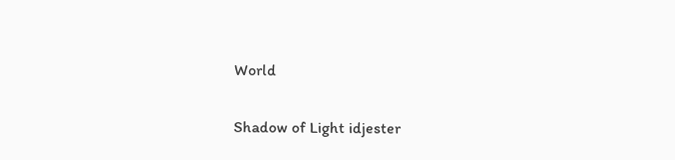World

Shadow of Light idjester